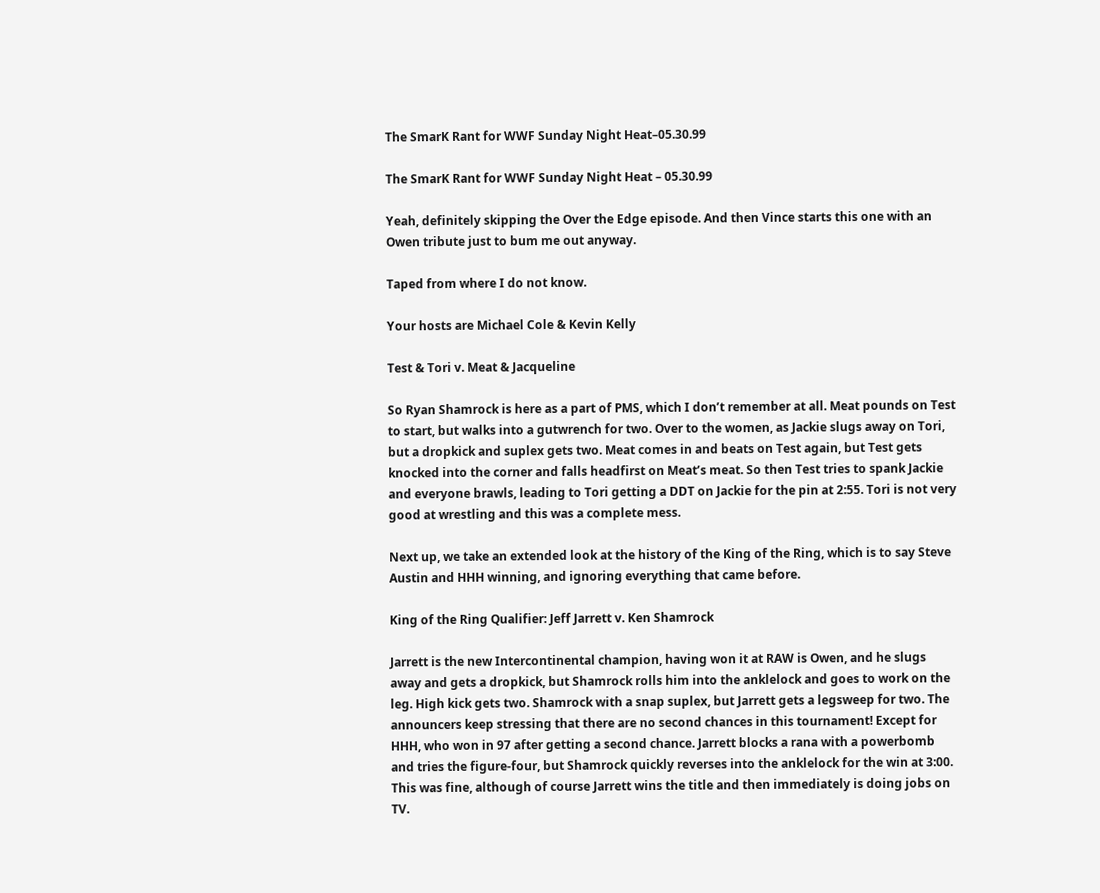The SmarK Rant for WWF Sunday Night Heat–05.30.99

The SmarK Rant for WWF Sunday Night Heat – 05.30.99

Yeah, definitely skipping the Over the Edge episode. And then Vince starts this one with an Owen tribute just to bum me out anyway.

Taped from where I do not know.

Your hosts are Michael Cole & Kevin Kelly

Test & Tori v. Meat & Jacqueline

So Ryan Shamrock is here as a part of PMS, which I don’t remember at all. Meat pounds on Test to start, but walks into a gutwrench for two. Over to the women, as Jackie slugs away on Tori, but a dropkick and suplex gets two. Meat comes in and beats on Test again, but Test gets knocked into the corner and falls headfirst on Meat’s meat. So then Test tries to spank Jackie and everyone brawls, leading to Tori getting a DDT on Jackie for the pin at 2:55. Tori is not very good at wrestling and this was a complete mess.

Next up, we take an extended look at the history of the King of the Ring, which is to say Steve Austin and HHH winning, and ignoring everything that came before.

King of the Ring Qualifier: Jeff Jarrett v. Ken Shamrock

Jarrett is the new Intercontinental champion, having won it at RAW is Owen, and he slugs away and gets a dropkick, but Shamrock rolls him into the anklelock and goes to work on the leg. High kick gets two. Shamrock with a snap suplex, but Jarrett gets a legsweep for two. The announcers keep stressing that there are no second chances in this tournament! Except for HHH, who won in 97 after getting a second chance. Jarrett blocks a rana with a powerbomb and tries the figure-four, but Shamrock quickly reverses into the anklelock for the win at 3:00. This was fine, although of course Jarrett wins the title and then immediately is doing jobs on TV.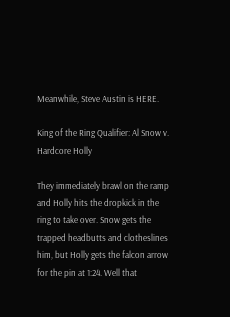Meanwhile, Steve Austin is HERE.

King of the Ring Qualifier: Al Snow v. Hardcore Holly

They immediately brawl on the ramp and Holly hits the dropkick in the ring to take over. Snow gets the trapped headbutts and clotheslines him, but Holly gets the falcon arrow for the pin at 1:24. Well that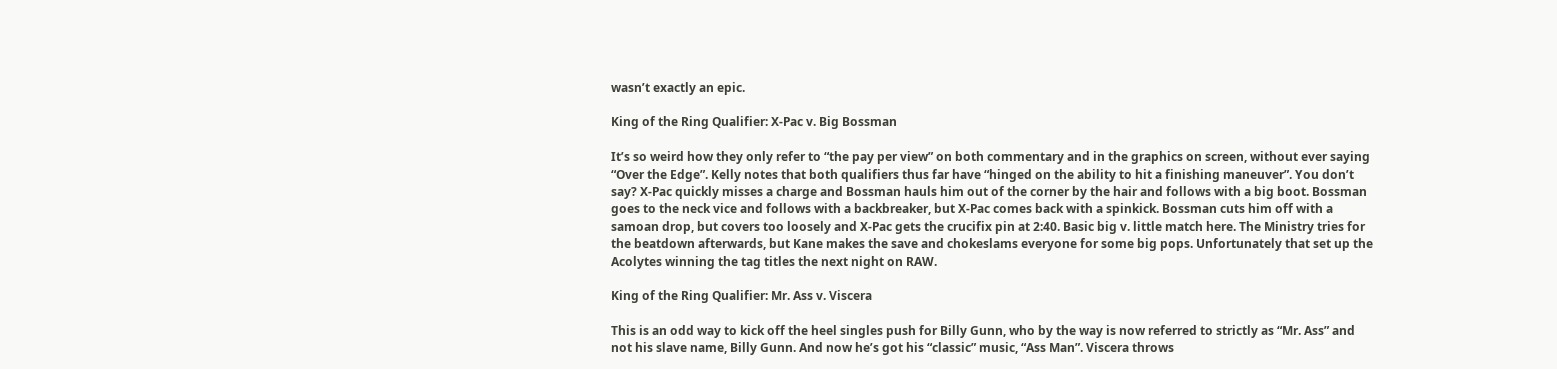wasn’t exactly an epic.

King of the Ring Qualifier: X-Pac v. Big Bossman

It’s so weird how they only refer to “the pay per view” on both commentary and in the graphics on screen, without ever saying “Over the Edge”. Kelly notes that both qualifiers thus far have “hinged on the ability to hit a finishing maneuver”. You don’t say? X-Pac quickly misses a charge and Bossman hauls him out of the corner by the hair and follows with a big boot. Bossman goes to the neck vice and follows with a backbreaker, but X-Pac comes back with a spinkick. Bossman cuts him off with a samoan drop, but covers too loosely and X-Pac gets the crucifix pin at 2:40. Basic big v. little match here. The Ministry tries for the beatdown afterwards, but Kane makes the save and chokeslams everyone for some big pops. Unfortunately that set up the Acolytes winning the tag titles the next night on RAW.

King of the Ring Qualifier: Mr. Ass v. Viscera

This is an odd way to kick off the heel singles push for Billy Gunn, who by the way is now referred to strictly as “Mr. Ass” and not his slave name, Billy Gunn. And now he’s got his “classic” music, “Ass Man”. Viscera throws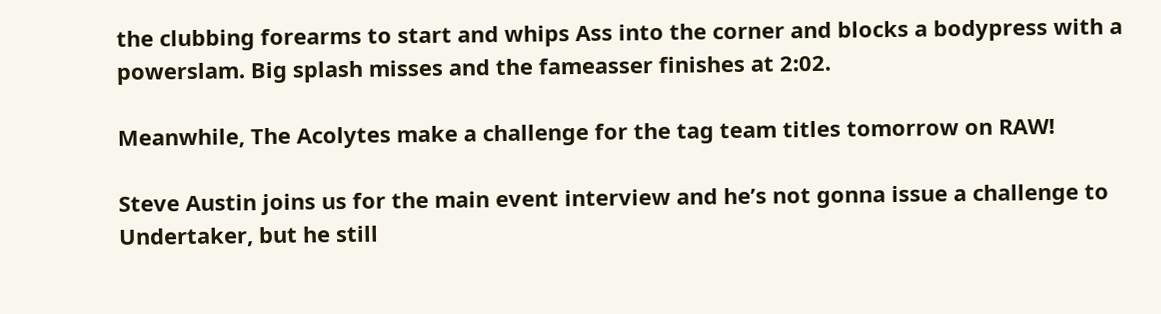the clubbing forearms to start and whips Ass into the corner and blocks a bodypress with a powerslam. Big splash misses and the fameasser finishes at 2:02.

Meanwhile, The Acolytes make a challenge for the tag team titles tomorrow on RAW!

Steve Austin joins us for the main event interview and he’s not gonna issue a challenge to Undertaker, but he still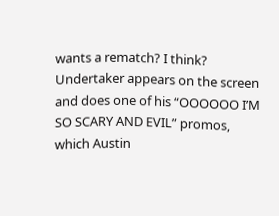wants a rematch? I think? Undertaker appears on the screen and does one of his “OOOOOO I’M SO SCARY AND EVIL” promos, which Austin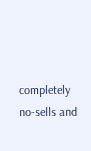completely no-sells and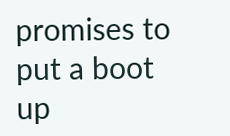promises to put a boot up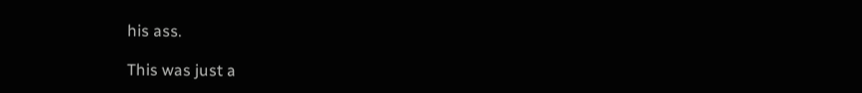his ass.

This was just a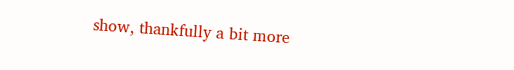show, thankfully a bit more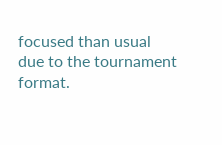focused than usual due to the tournament format.